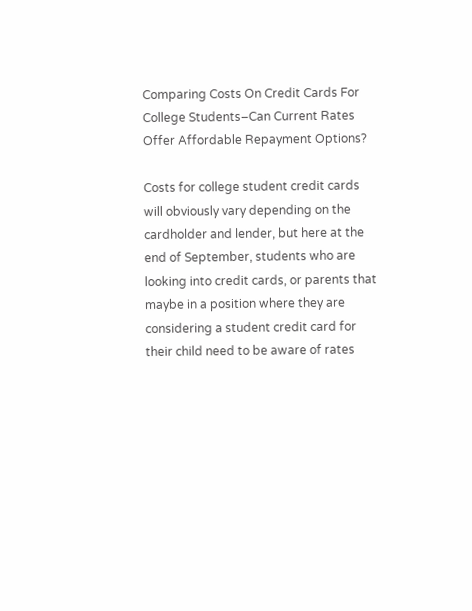Comparing Costs On Credit Cards For College Students–Can Current Rates Offer Affordable Repayment Options?

Costs for college student credit cards will obviously vary depending on the cardholder and lender, but here at the end of September, students who are looking into credit cards, or parents that maybe in a position where they are considering a student credit card for their child need to be aware of rates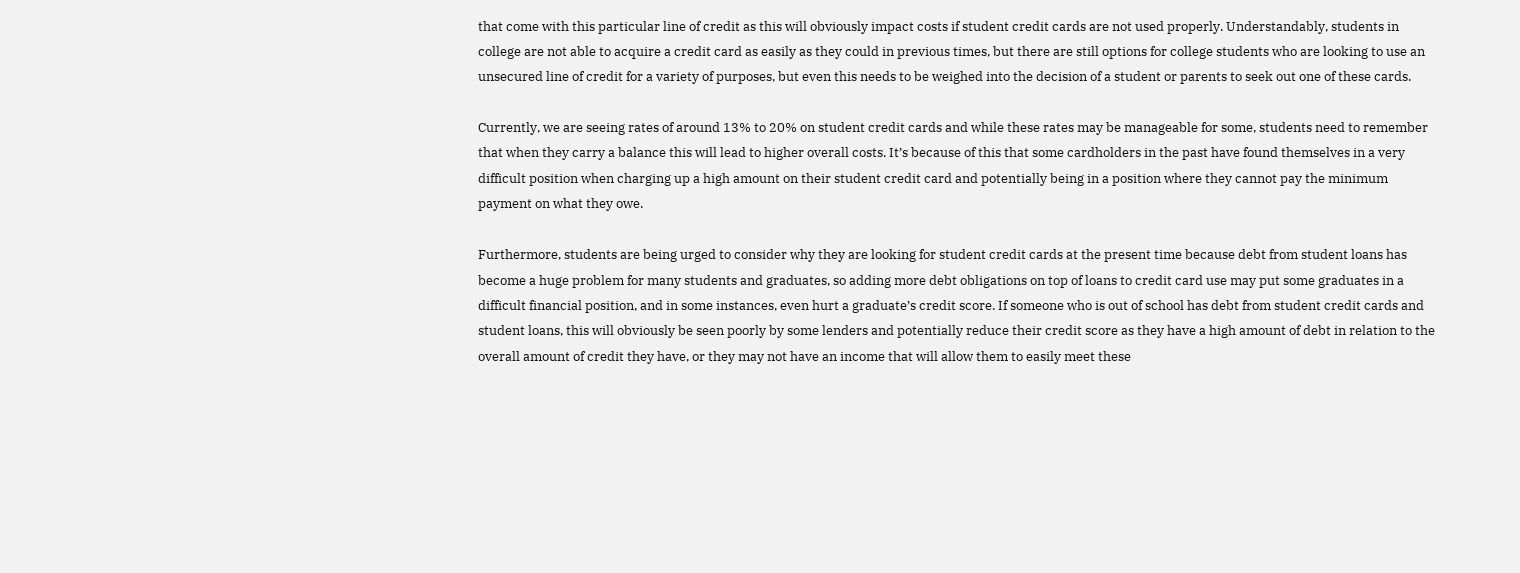that come with this particular line of credit as this will obviously impact costs if student credit cards are not used properly. Understandably, students in college are not able to acquire a credit card as easily as they could in previous times, but there are still options for college students who are looking to use an unsecured line of credit for a variety of purposes, but even this needs to be weighed into the decision of a student or parents to seek out one of these cards.

Currently, we are seeing rates of around 13% to 20% on student credit cards and while these rates may be manageable for some, students need to remember that when they carry a balance this will lead to higher overall costs. It’s because of this that some cardholders in the past have found themselves in a very difficult position when charging up a high amount on their student credit card and potentially being in a position where they cannot pay the minimum payment on what they owe.

Furthermore, students are being urged to consider why they are looking for student credit cards at the present time because debt from student loans has become a huge problem for many students and graduates, so adding more debt obligations on top of loans to credit card use may put some graduates in a difficult financial position, and in some instances, even hurt a graduate’s credit score. If someone who is out of school has debt from student credit cards and student loans, this will obviously be seen poorly by some lenders and potentially reduce their credit score as they have a high amount of debt in relation to the overall amount of credit they have, or they may not have an income that will allow them to easily meet these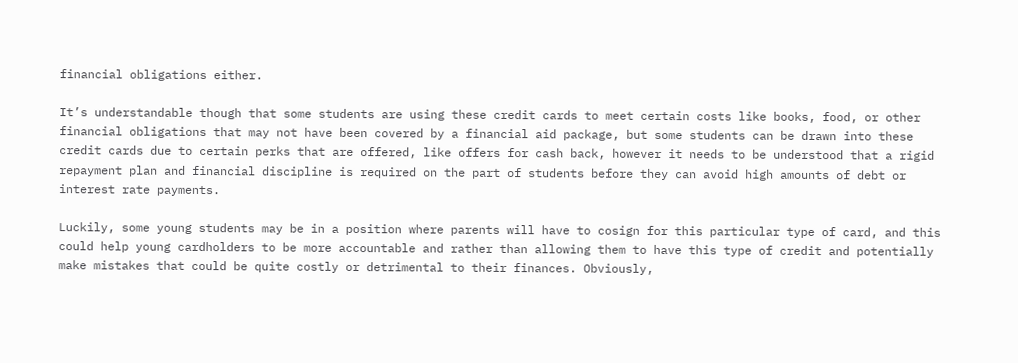financial obligations either.

It’s understandable though that some students are using these credit cards to meet certain costs like books, food, or other financial obligations that may not have been covered by a financial aid package, but some students can be drawn into these credit cards due to certain perks that are offered, like offers for cash back, however it needs to be understood that a rigid repayment plan and financial discipline is required on the part of students before they can avoid high amounts of debt or interest rate payments.

Luckily, some young students may be in a position where parents will have to cosign for this particular type of card, and this could help young cardholders to be more accountable and rather than allowing them to have this type of credit and potentially make mistakes that could be quite costly or detrimental to their finances. Obviously,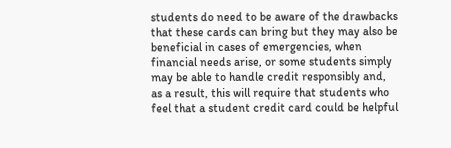students do need to be aware of the drawbacks that these cards can bring but they may also be beneficial in cases of emergencies, when financial needs arise, or some students simply may be able to handle credit responsibly and, as a result, this will require that students who feel that a student credit card could be helpful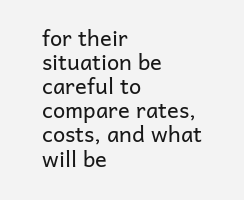for their situation be careful to compare rates, costs, and what will be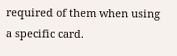required of them when using a specific card.